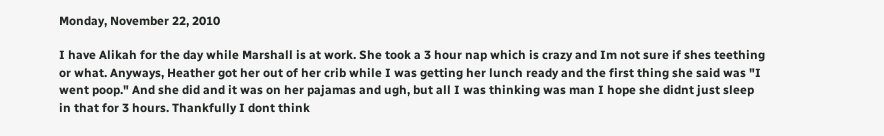Monday, November 22, 2010

I have Alikah for the day while Marshall is at work. She took a 3 hour nap which is crazy and Im not sure if shes teething or what. Anyways, Heather got her out of her crib while I was getting her lunch ready and the first thing she said was "I went poop." And she did and it was on her pajamas and ugh, but all I was thinking was man I hope she didnt just sleep in that for 3 hours. Thankfully I dont think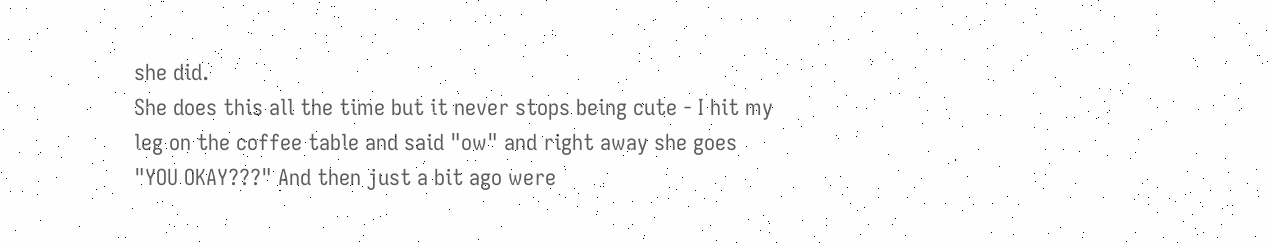she did.
She does this all the time but it never stops being cute - I hit my leg on the coffee table and said "ow" and right away she goes "YOU OKAY???" And then just a bit ago were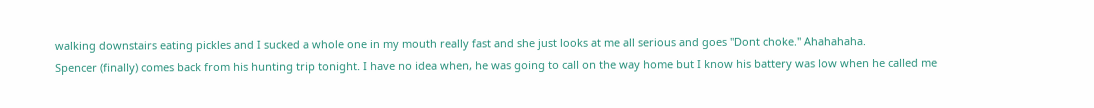walking downstairs eating pickles and I sucked a whole one in my mouth really fast and she just looks at me all serious and goes "Dont choke." Ahahahaha.
Spencer (finally) comes back from his hunting trip tonight. I have no idea when, he was going to call on the way home but I know his battery was low when he called me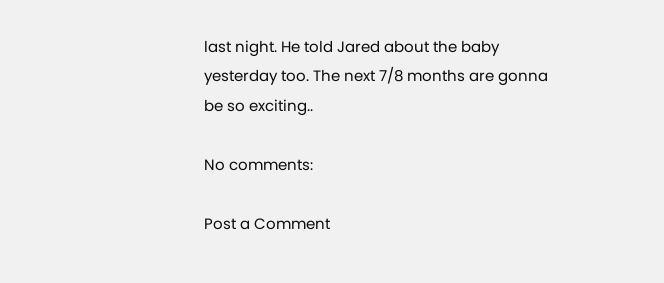last night. He told Jared about the baby yesterday too. The next 7/8 months are gonna be so exciting..

No comments:

Post a Comment